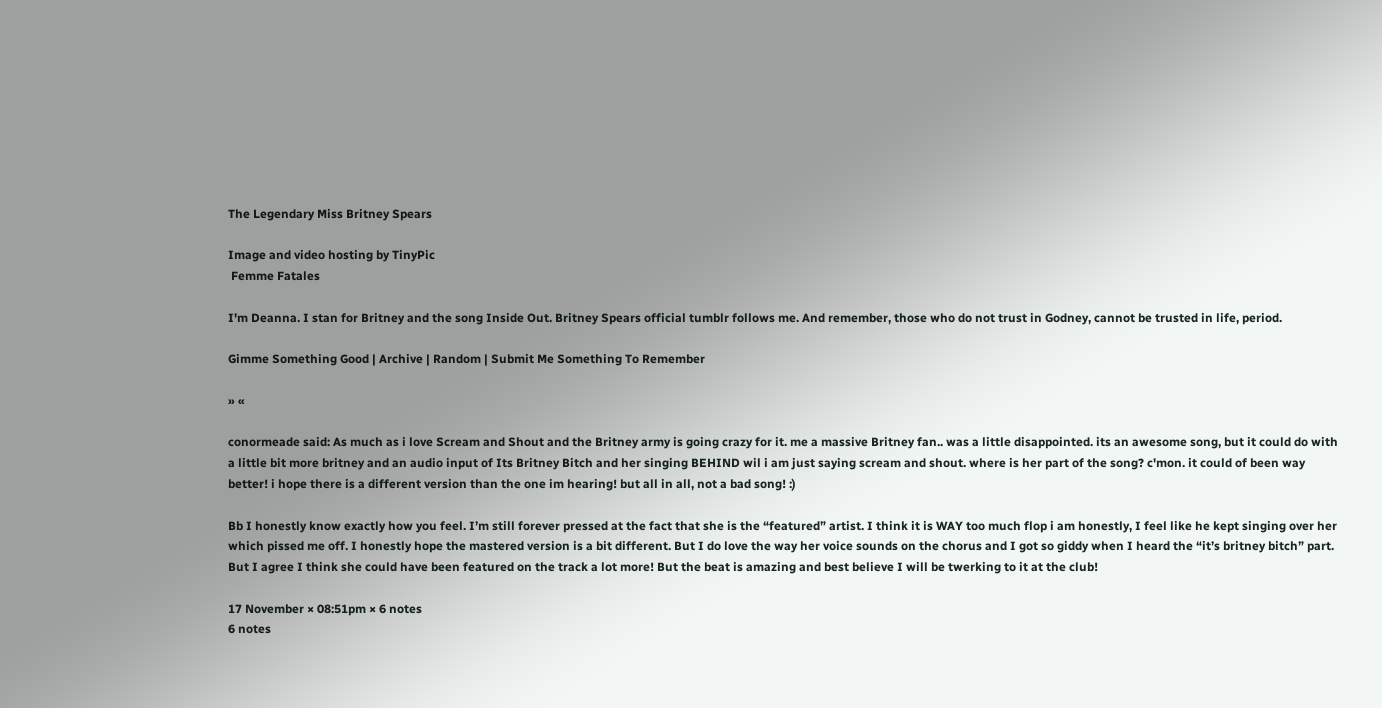The Legendary Miss Britney Spears

Image and video hosting by TinyPic
 Femme Fatales

I'm Deanna. I stan for Britney and the song Inside Out. Britney Spears official tumblr follows me. And remember, those who do not trust in Godney, cannot be trusted in life, period.

Gimme Something Good | Archive | Random | Submit Me Something To Remember

» «

conormeade said: As much as i love Scream and Shout and the Britney army is going crazy for it. me a massive Britney fan.. was a little disappointed. its an awesome song, but it could do with a little bit more britney and an audio input of Its Britney Bitch and her singing BEHIND wil i am just saying scream and shout. where is her part of the song? c'mon. it could of been way better! i hope there is a different version than the one im hearing! but all in all, not a bad song! :)

Bb I honestly know exactly how you feel. I’m still forever pressed at the fact that she is the “featured” artist. I think it is WAY too much flop i am honestly, I feel like he kept singing over her which pissed me off. I honestly hope the mastered version is a bit different. But I do love the way her voice sounds on the chorus and I got so giddy when I heard the “it’s britney bitch” part. But I agree I think she could have been featured on the track a lot more! But the beat is amazing and best believe I will be twerking to it at the club!

17 November × 08:51pm × 6 notes
6 notes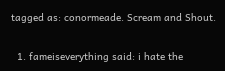tagged as: conormeade. Scream and Shout.

  1. fameiseverything said: i hate the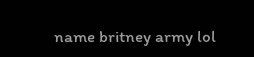name britney army lol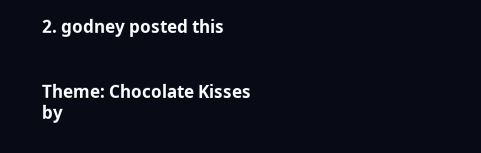2. godney posted this


Theme: Chocolate Kisses by